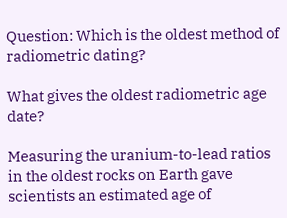Question: Which is the oldest method of radiometric dating?

What gives the oldest radiometric age date?

Measuring the uranium-to-lead ratios in the oldest rocks on Earth gave scientists an estimated age of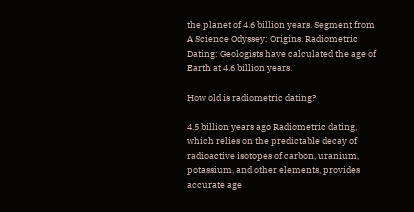the planet of 4.6 billion years. Segment from A Science Odyssey: Origins. Radiometric Dating: Geologists have calculated the age of Earth at 4.6 billion years.

How old is radiometric dating?

4.5 billion years ago Radiometric dating, which relies on the predictable decay of radioactive isotopes of carbon, uranium, potassium, and other elements, provides accurate age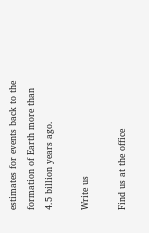estimates for events back to the formation of Earth more than 4.5 billion years ago.

Write us

Find us at the office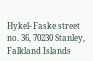Hykel- Faske street no. 36, 70230 Stanley, Falkland Islands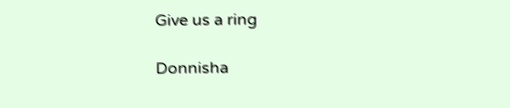Give us a ring

Donnisha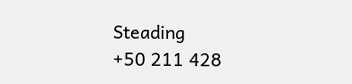Steading
+50 211 428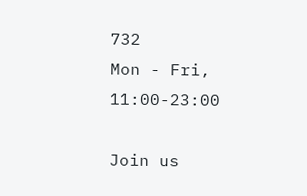732
Mon - Fri, 11:00-23:00

Join us